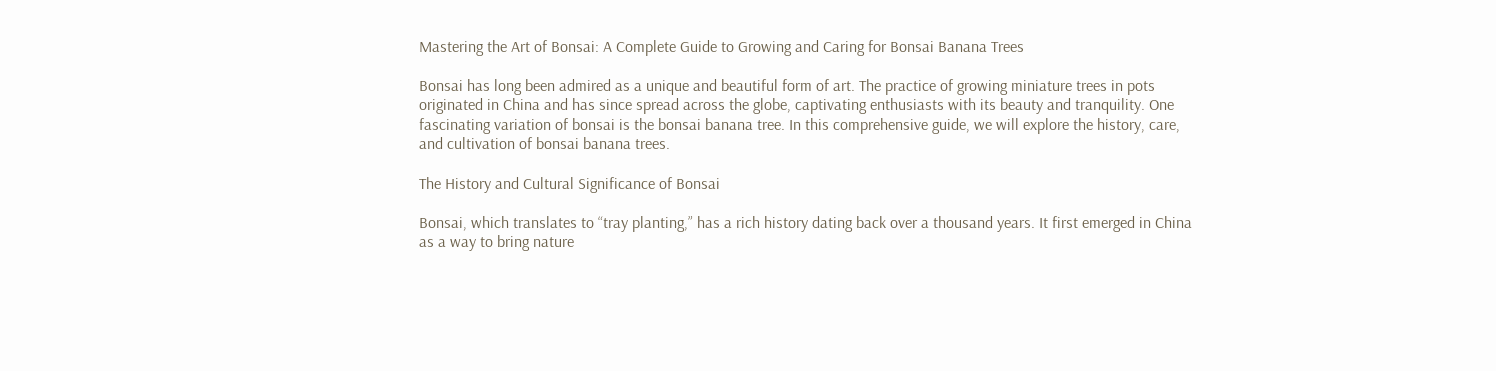Mastering the Art of Bonsai: A Complete Guide to Growing and Caring for Bonsai Banana Trees

Bonsai has long been admired as a unique and beautiful form of art. The practice of growing miniature trees in pots originated in China and has since spread across the globe, captivating enthusiasts with its beauty and tranquility. One fascinating variation of bonsai is the bonsai banana tree. In this comprehensive guide, we will explore the history, care, and cultivation of bonsai banana trees.

The History and Cultural Significance of Bonsai

Bonsai, which translates to “tray planting,” has a rich history dating back over a thousand years. It first emerged in China as a way to bring nature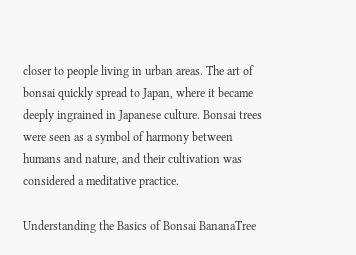closer to people living in urban areas. The art of bonsai quickly spread to Japan, where it became deeply ingrained in Japanese culture. Bonsai trees were seen as a symbol of harmony between humans and nature, and their cultivation was considered a meditative practice.

Understanding the Basics of Bonsai BananaTree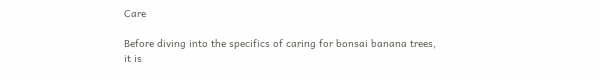Care

Before diving into the specifics of caring for bonsai banana trees, it is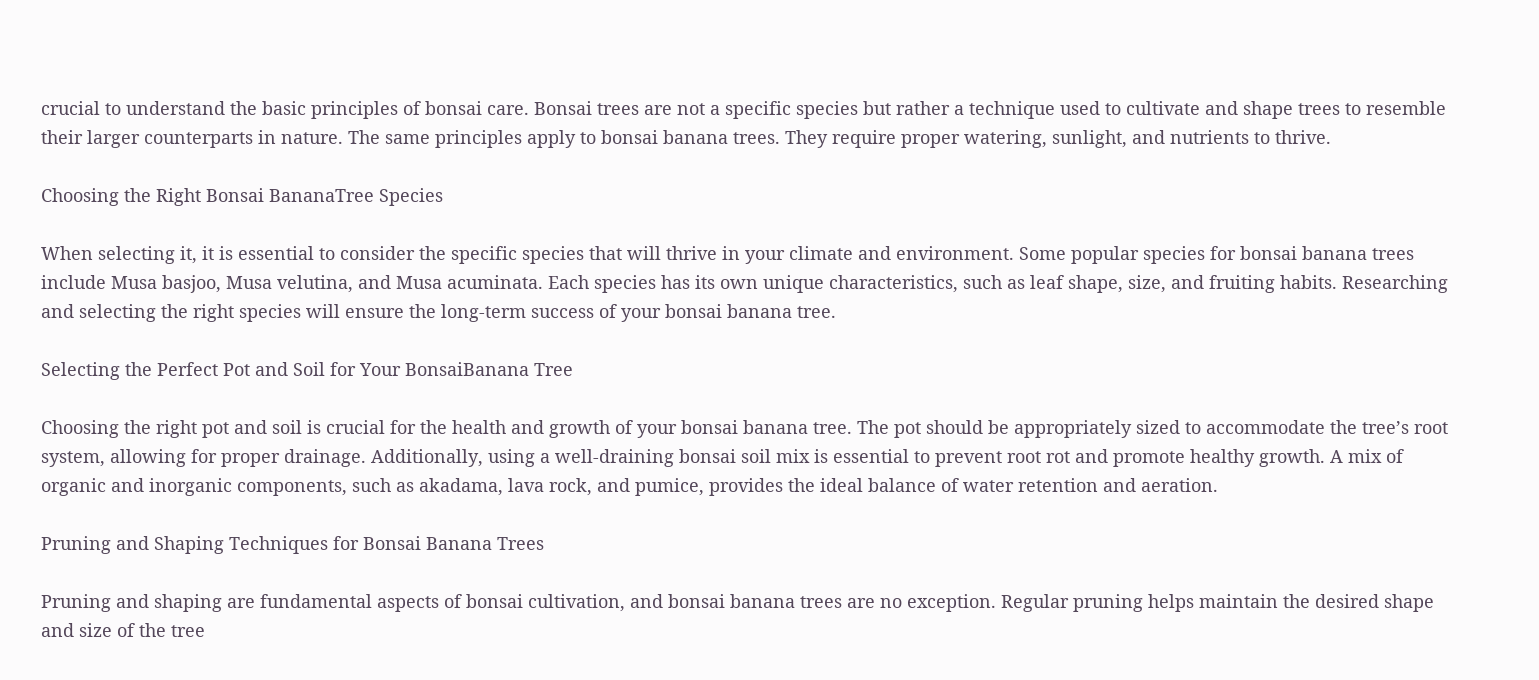crucial to understand the basic principles of bonsai care. Bonsai trees are not a specific species but rather a technique used to cultivate and shape trees to resemble their larger counterparts in nature. The same principles apply to bonsai banana trees. They require proper watering, sunlight, and nutrients to thrive.

Choosing the Right Bonsai BananaTree Species

When selecting it, it is essential to consider the specific species that will thrive in your climate and environment. Some popular species for bonsai banana trees include Musa basjoo, Musa velutina, and Musa acuminata. Each species has its own unique characteristics, such as leaf shape, size, and fruiting habits. Researching and selecting the right species will ensure the long-term success of your bonsai banana tree.

Selecting the Perfect Pot and Soil for Your BonsaiBanana Tree

Choosing the right pot and soil is crucial for the health and growth of your bonsai banana tree. The pot should be appropriately sized to accommodate the tree’s root system, allowing for proper drainage. Additionally, using a well-draining bonsai soil mix is essential to prevent root rot and promote healthy growth. A mix of organic and inorganic components, such as akadama, lava rock, and pumice, provides the ideal balance of water retention and aeration.

Pruning and Shaping Techniques for Bonsai Banana Trees

Pruning and shaping are fundamental aspects of bonsai cultivation, and bonsai banana trees are no exception. Regular pruning helps maintain the desired shape and size of the tree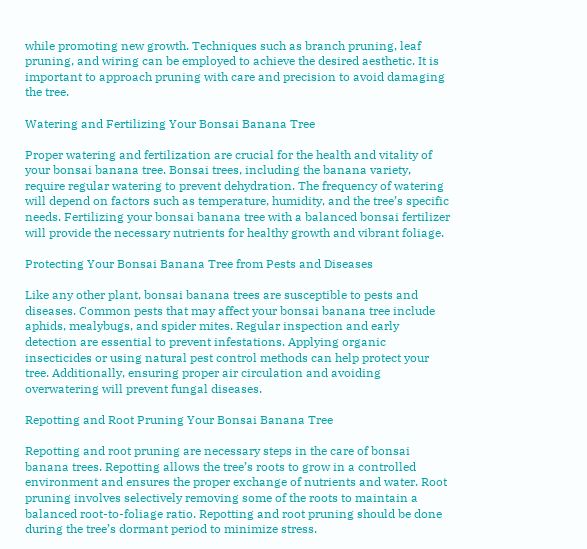while promoting new growth. Techniques such as branch pruning, leaf pruning, and wiring can be employed to achieve the desired aesthetic. It is important to approach pruning with care and precision to avoid damaging the tree.

Watering and Fertilizing Your Bonsai Banana Tree

Proper watering and fertilization are crucial for the health and vitality of your bonsai banana tree. Bonsai trees, including the banana variety, require regular watering to prevent dehydration. The frequency of watering will depend on factors such as temperature, humidity, and the tree’s specific needs. Fertilizing your bonsai banana tree with a balanced bonsai fertilizer will provide the necessary nutrients for healthy growth and vibrant foliage.

Protecting Your Bonsai Banana Tree from Pests and Diseases

Like any other plant, bonsai banana trees are susceptible to pests and diseases. Common pests that may affect your bonsai banana tree include aphids, mealybugs, and spider mites. Regular inspection and early detection are essential to prevent infestations. Applying organic insecticides or using natural pest control methods can help protect your tree. Additionally, ensuring proper air circulation and avoiding overwatering will prevent fungal diseases.

Repotting and Root Pruning Your Bonsai Banana Tree

Repotting and root pruning are necessary steps in the care of bonsai banana trees. Repotting allows the tree’s roots to grow in a controlled environment and ensures the proper exchange of nutrients and water. Root pruning involves selectively removing some of the roots to maintain a balanced root-to-foliage ratio. Repotting and root pruning should be done during the tree’s dormant period to minimize stress.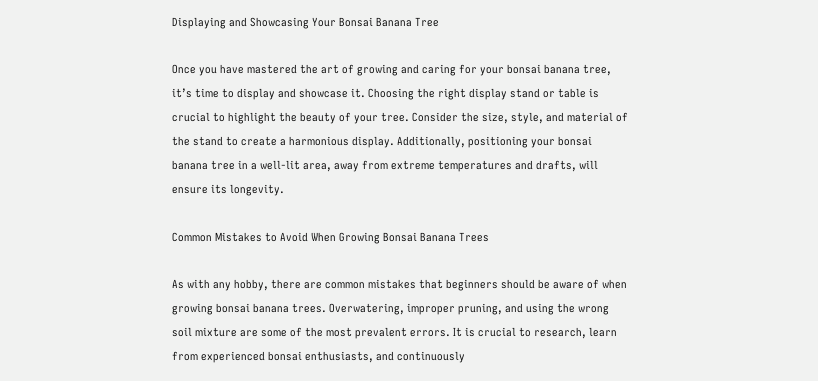Displaying and Showcasing Your Bonsai Banana Tree

Once you have mastered the art of growing and caring for your bonsai banana tree, it’s time to display and showcase it. Choosing the right display stand or table is crucial to highlight the beauty of your tree. Consider the size, style, and material of the stand to create a harmonious display. Additionally, positioning your bonsai banana tree in a well-lit area, away from extreme temperatures and drafts, will ensure its longevity.

Common Mistakes to Avoid When Growing Bonsai Banana Trees

As with any hobby, there are common mistakes that beginners should be aware of when growing bonsai banana trees. Overwatering, improper pruning, and using the wrong soil mixture are some of the most prevalent errors. It is crucial to research, learn from experienced bonsai enthusiasts, and continuously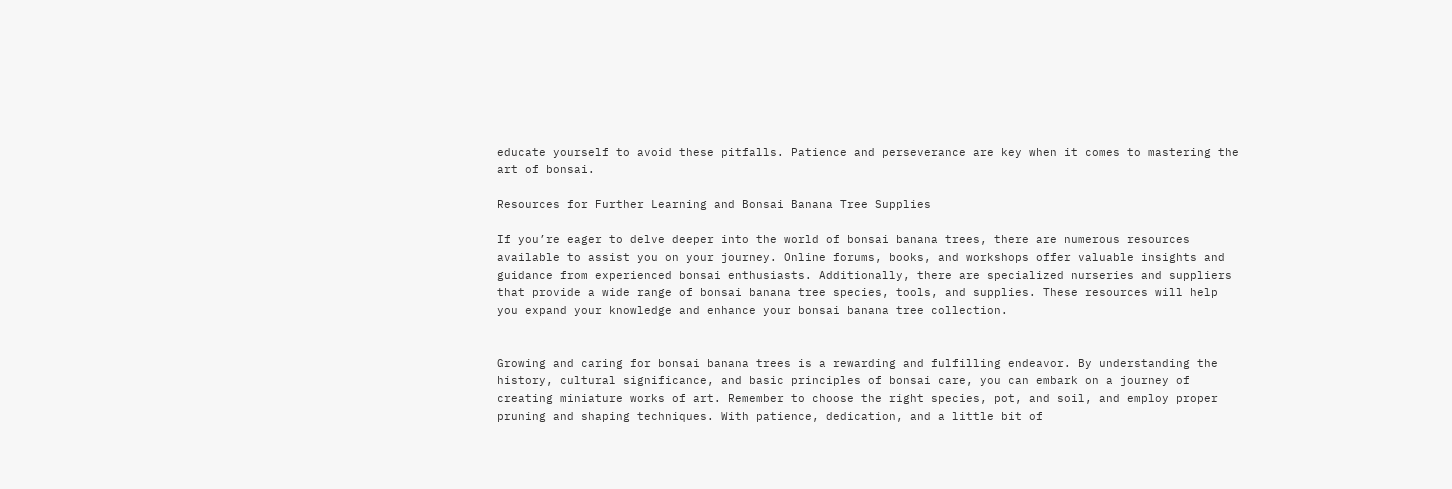educate yourself to avoid these pitfalls. Patience and perseverance are key when it comes to mastering the art of bonsai.

Resources for Further Learning and Bonsai Banana Tree Supplies

If you’re eager to delve deeper into the world of bonsai banana trees, there are numerous resources available to assist you on your journey. Online forums, books, and workshops offer valuable insights and guidance from experienced bonsai enthusiasts. Additionally, there are specialized nurseries and suppliers that provide a wide range of bonsai banana tree species, tools, and supplies. These resources will help you expand your knowledge and enhance your bonsai banana tree collection.


Growing and caring for bonsai banana trees is a rewarding and fulfilling endeavor. By understanding the history, cultural significance, and basic principles of bonsai care, you can embark on a journey of creating miniature works of art. Remember to choose the right species, pot, and soil, and employ proper pruning and shaping techniques. With patience, dedication, and a little bit of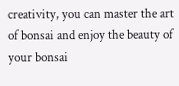creativity, you can master the art of bonsai and enjoy the beauty of your bonsai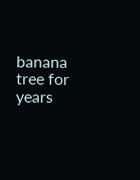banana tree for years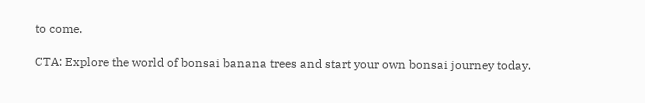to come.

CTA: Explore the world of bonsai banana trees and start your own bonsai journey today.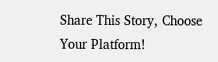Share This Story, Choose Your Platform!